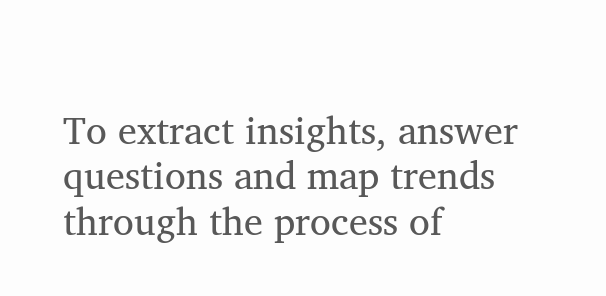To extract insights, answer questions and map trends through the process of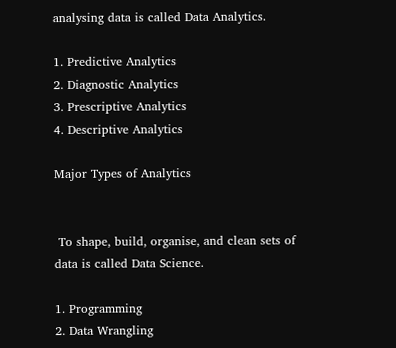analysing data is called Data Analytics.

1. Predictive Analytics
2. Diagnostic Analytics
3. Prescriptive Analytics
4. Descriptive Analytics

Major Types of Analytics


 To shape, build, organise, and clean sets of data is called Data Science.

1. Programming
2. Data Wrangling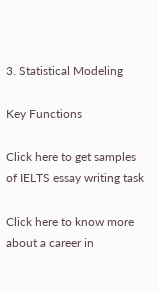3. Statistical Modeling

Key Functions

Click here to get samples of IELTS essay writing task

Click here to know more about a career in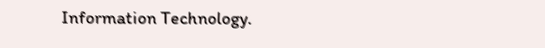Information Technology.